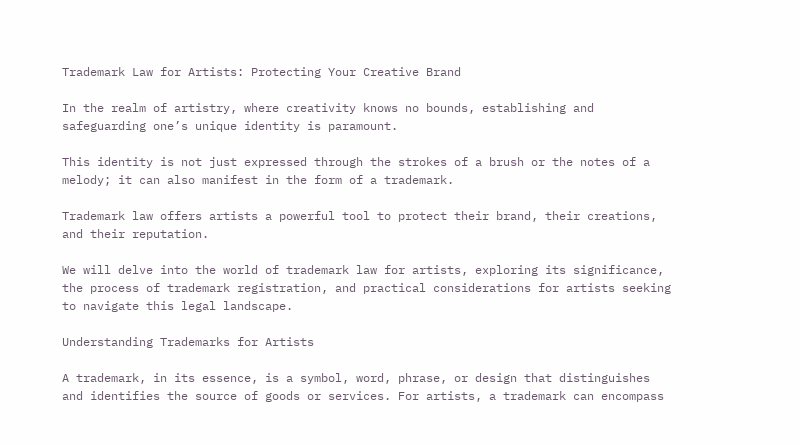Trademark Law for Artists: Protecting Your Creative Brand

In the realm of artistry, where creativity knows no bounds, establishing and safeguarding one’s unique identity is paramount.

This identity is not just expressed through the strokes of a brush or the notes of a melody; it can also manifest in the form of a trademark.

Trademark law offers artists a powerful tool to protect their brand, their creations, and their reputation.

We will delve into the world of trademark law for artists, exploring its significance, the process of trademark registration, and practical considerations for artists seeking to navigate this legal landscape.

Understanding Trademarks for Artists

A trademark, in its essence, is a symbol, word, phrase, or design that distinguishes and identifies the source of goods or services. For artists, a trademark can encompass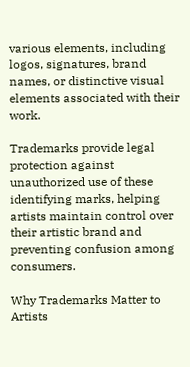various elements, including logos, signatures, brand names, or distinctive visual elements associated with their work.

Trademarks provide legal protection against unauthorized use of these identifying marks, helping artists maintain control over their artistic brand and preventing confusion among consumers.

Why Trademarks Matter to Artists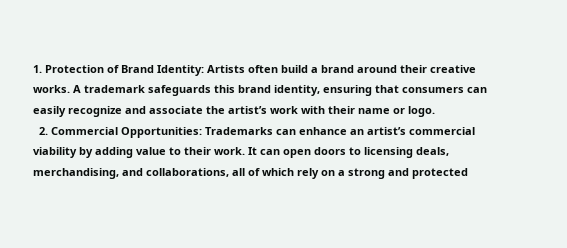1. Protection of Brand Identity: Artists often build a brand around their creative works. A trademark safeguards this brand identity, ensuring that consumers can easily recognize and associate the artist’s work with their name or logo.
  2. Commercial Opportunities: Trademarks can enhance an artist’s commercial viability by adding value to their work. It can open doors to licensing deals, merchandising, and collaborations, all of which rely on a strong and protected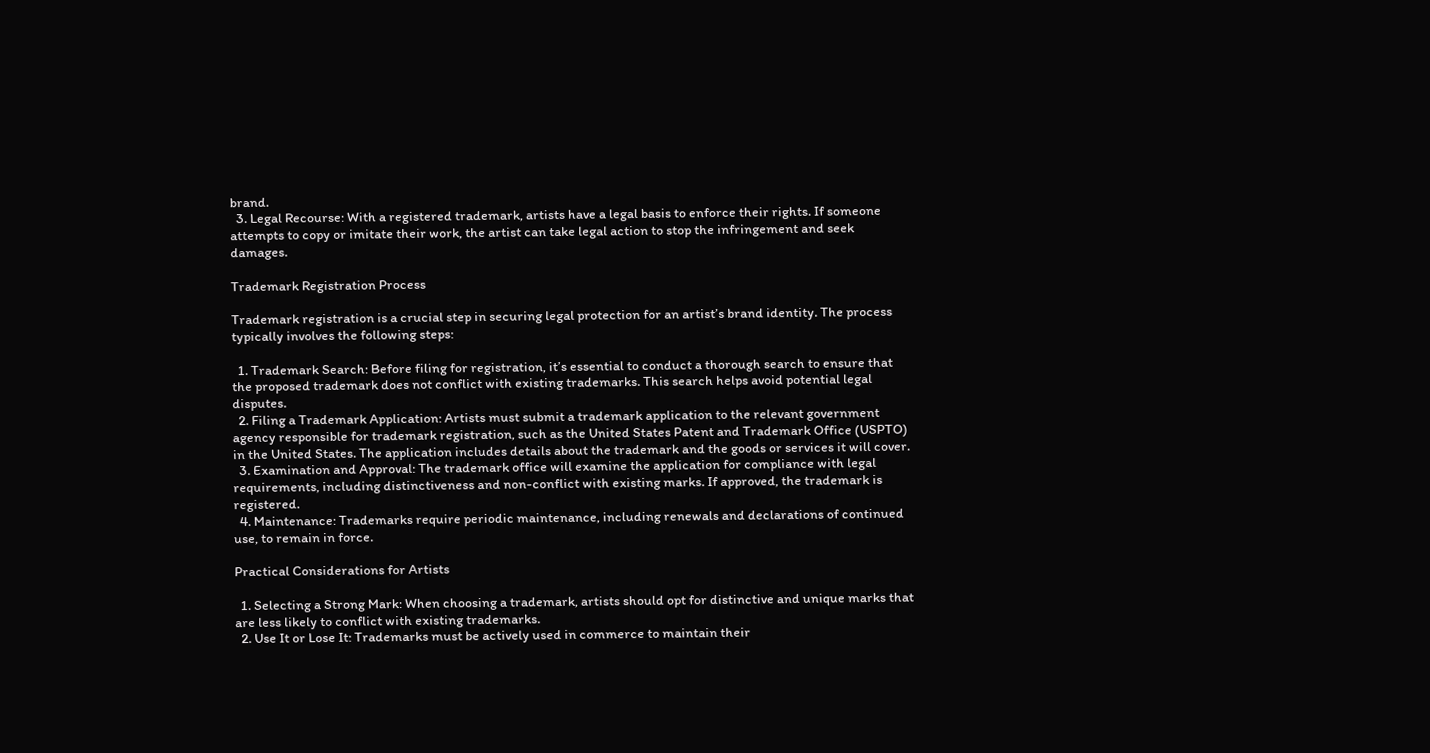brand.
  3. Legal Recourse: With a registered trademark, artists have a legal basis to enforce their rights. If someone attempts to copy or imitate their work, the artist can take legal action to stop the infringement and seek damages.

Trademark Registration Process

Trademark registration is a crucial step in securing legal protection for an artist’s brand identity. The process typically involves the following steps:

  1. Trademark Search: Before filing for registration, it’s essential to conduct a thorough search to ensure that the proposed trademark does not conflict with existing trademarks. This search helps avoid potential legal disputes.
  2. Filing a Trademark Application: Artists must submit a trademark application to the relevant government agency responsible for trademark registration, such as the United States Patent and Trademark Office (USPTO) in the United States. The application includes details about the trademark and the goods or services it will cover.
  3. Examination and Approval: The trademark office will examine the application for compliance with legal requirements, including distinctiveness and non-conflict with existing marks. If approved, the trademark is registered.
  4. Maintenance: Trademarks require periodic maintenance, including renewals and declarations of continued use, to remain in force.

Practical Considerations for Artists

  1. Selecting a Strong Mark: When choosing a trademark, artists should opt for distinctive and unique marks that are less likely to conflict with existing trademarks.
  2. Use It or Lose It: Trademarks must be actively used in commerce to maintain their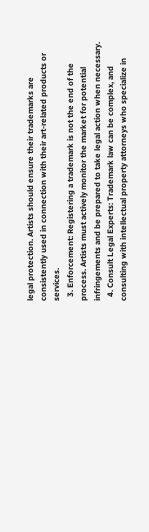legal protection. Artists should ensure their trademarks are consistently used in connection with their art-related products or services.
  3. Enforcement: Registering a trademark is not the end of the process. Artists must actively monitor the market for potential infringements and be prepared to take legal action when necessary.
  4. Consult Legal Experts: Trademark law can be complex, and consulting with intellectual property attorneys who specialize in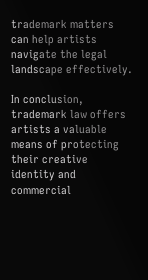trademark matters can help artists navigate the legal landscape effectively.

In conclusion, trademark law offers artists a valuable means of protecting their creative identity and commercial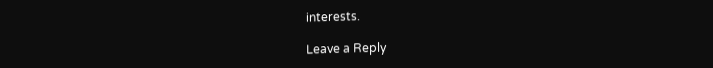interests.

Leave a Reply